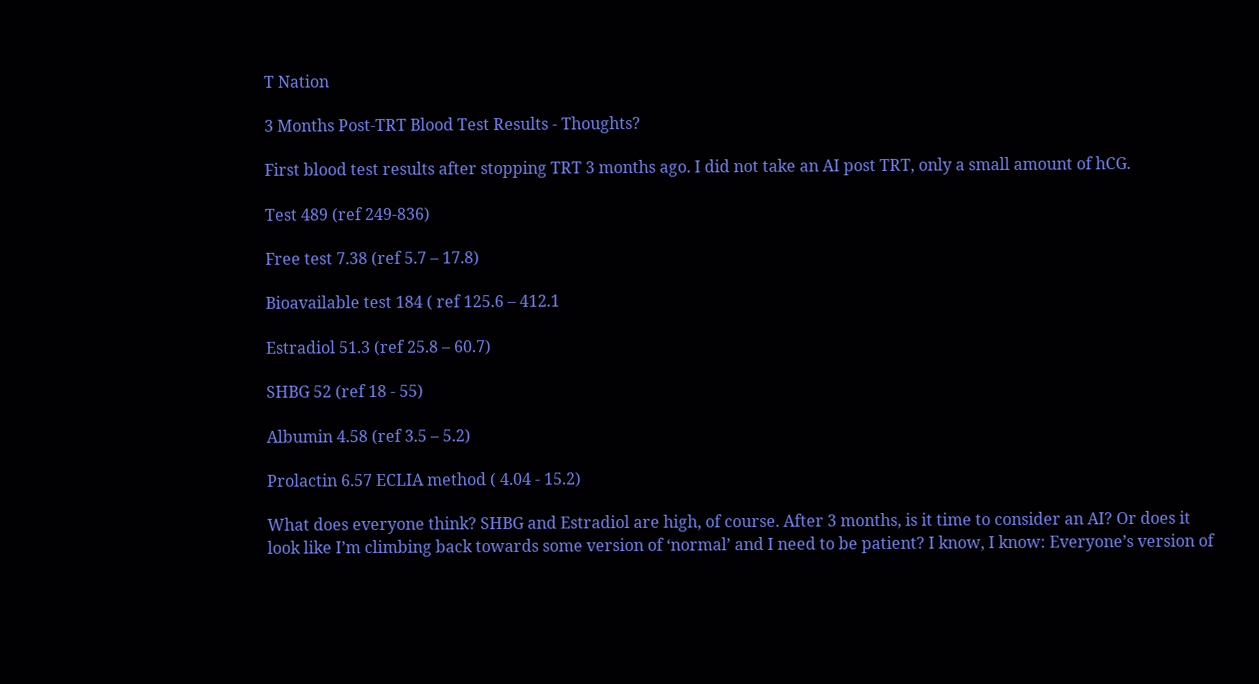T Nation

3 Months Post-TRT Blood Test Results - Thoughts?

First blood test results after stopping TRT 3 months ago. I did not take an AI post TRT, only a small amount of hCG.

Test 489 (ref 249-836)

Free test 7.38 (ref 5.7 – 17.8)

Bioavailable test 184 ( ref 125.6 – 412.1

Estradiol 51.3 (ref 25.8 – 60.7)

SHBG 52 (ref 18 - 55)

Albumin 4.58 (ref 3.5 – 5.2)

Prolactin 6.57 ECLIA method ( 4.04 - 15.2)

What does everyone think? SHBG and Estradiol are high, of course. After 3 months, is it time to consider an AI? Or does it look like I’m climbing back towards some version of ‘normal’ and I need to be patient? I know, I know: Everyone’s version of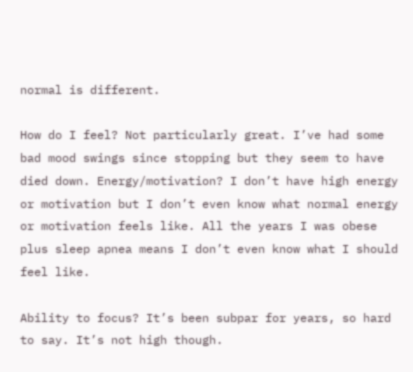normal is different.

How do I feel? Not particularly great. I’ve had some bad mood swings since stopping but they seem to have died down. Energy/motivation? I don’t have high energy or motivation but I don’t even know what normal energy or motivation feels like. All the years I was obese plus sleep apnea means I don’t even know what I should feel like.

Ability to focus? It’s been subpar for years, so hard to say. It’s not high though.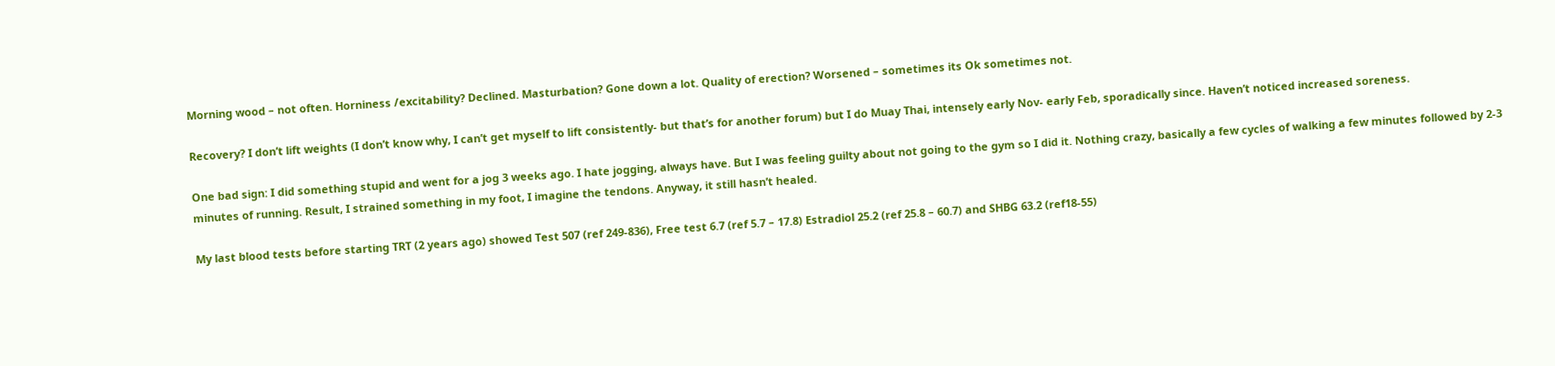Morning wood – not often. Horniness /excitability? Declined. Masturbation? Gone down a lot. Quality of erection? Worsened – sometimes its Ok sometimes not.

Recovery? I don’t lift weights (I don’t know why, I can’t get myself to lift consistently- but that’s for another forum) but I do Muay Thai, intensely early Nov- early Feb, sporadically since. Haven’t noticed increased soreness.

One bad sign: I did something stupid and went for a jog 3 weeks ago. I hate jogging, always have. But I was feeling guilty about not going to the gym so I did it. Nothing crazy, basically a few cycles of walking a few minutes followed by 2-3 minutes of running. Result, I strained something in my foot, I imagine the tendons. Anyway, it still hasn’t healed.

My last blood tests before starting TRT (2 years ago) showed Test 507 (ref 249-836), Free test 6.7 (ref 5.7 – 17.8) Estradiol 25.2 (ref 25.8 – 60.7) and SHBG 63.2 (ref18-55)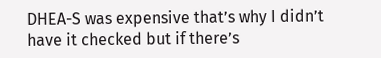DHEA-S was expensive that’s why I didn’t have it checked but if there’s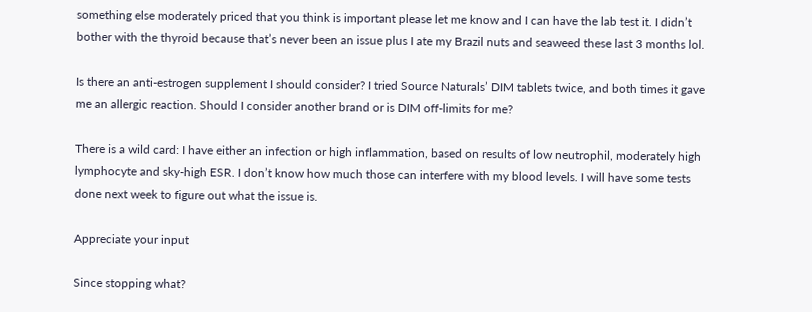something else moderately priced that you think is important please let me know and I can have the lab test it. I didn’t bother with the thyroid because that’s never been an issue plus I ate my Brazil nuts and seaweed these last 3 months lol.

Is there an anti-estrogen supplement I should consider? I tried Source Naturals’ DIM tablets twice, and both times it gave me an allergic reaction. Should I consider another brand or is DIM off-limits for me?

There is a wild card: I have either an infection or high inflammation, based on results of low neutrophil, moderately high lymphocyte and sky-high ESR. I don’t know how much those can interfere with my blood levels. I will have some tests done next week to figure out what the issue is.

Appreciate your input

Since stopping what?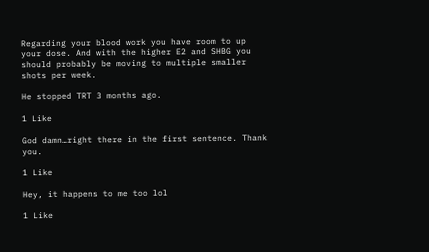Regarding your blood work you have room to up your dose. And with the higher E2 and SHBG you should probably be moving to multiple smaller shots per week.

He stopped TRT 3 months ago.

1 Like

God damn…right there in the first sentence. Thank you.

1 Like

Hey, it happens to me too lol

1 Like